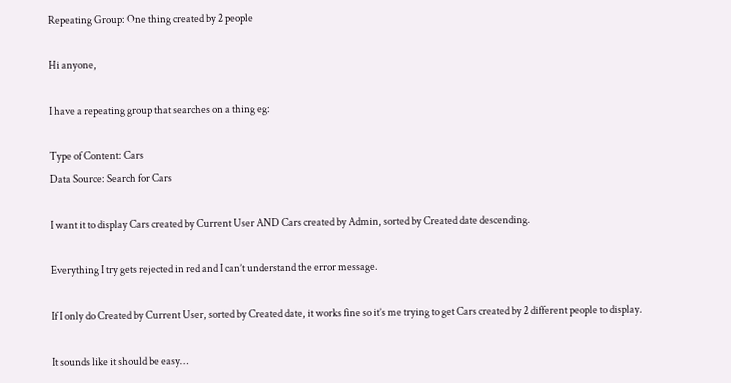Repeating Group: One thing created by 2 people

Hi anyone,

I have a repeating group that searches on a thing eg:

Type of Content: Cars
Data Source: Search for Cars

I want it to display Cars created by Current User AND Cars created by Admin, sorted by Created date descending.

Everything I try gets rejected in red and I can’t understand the error message.

If I only do Created by Current User, sorted by Created date, it works fine so it’s me trying to get Cars created by 2 different people to display.

It sounds like it should be easy…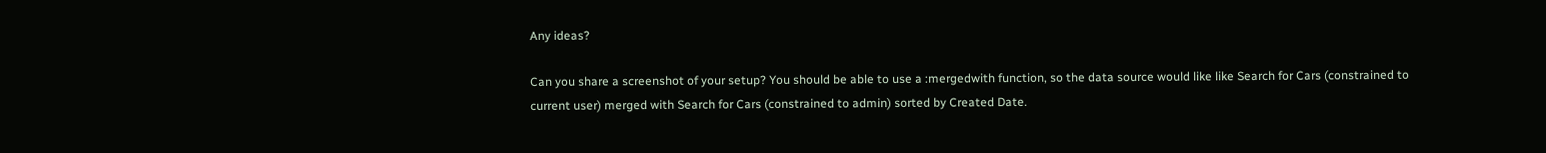Any ideas?

Can you share a screenshot of your setup? You should be able to use a :mergedwith function, so the data source would like like Search for Cars (constrained to current user) merged with Search for Cars (constrained to admin) sorted by Created Date.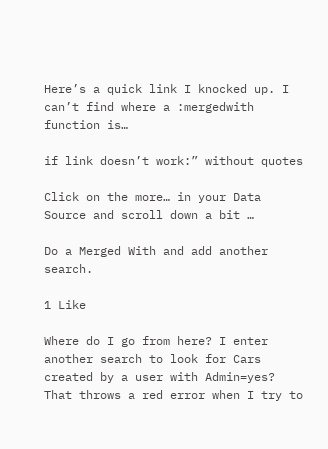Here’s a quick link I knocked up. I can’t find where a :mergedwith function is…

if link doesn’t work:” without quotes

Click on the more… in your Data Source and scroll down a bit …

Do a Merged With and add another search.

1 Like

Where do I go from here? I enter another search to look for Cars created by a user with Admin=yes? That throws a red error when I try to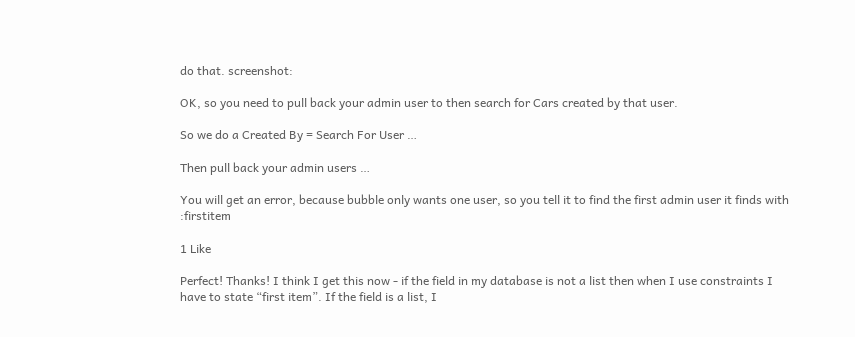do that. screenshot:

OK, so you need to pull back your admin user to then search for Cars created by that user.

So we do a Created By = Search For User …

Then pull back your admin users …

You will get an error, because bubble only wants one user, so you tell it to find the first admin user it finds with :firstitem

1 Like

Perfect! Thanks! I think I get this now - if the field in my database is not a list then when I use constraints I have to state “first item”. If the field is a list, I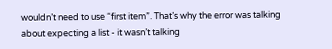wouldn’t need to use “first item”. That’s why the error was talking about expecting a list - it wasn’t talking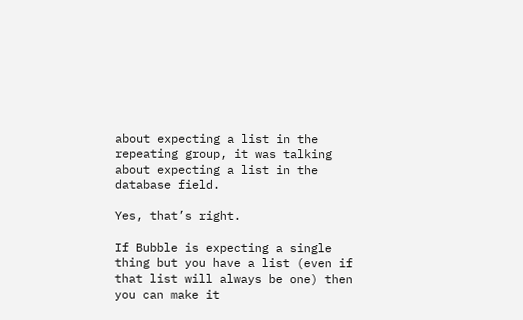about expecting a list in the repeating group, it was talking about expecting a list in the database field.

Yes, that’s right.

If Bubble is expecting a single thing but you have a list (even if that list will always be one) then you can make it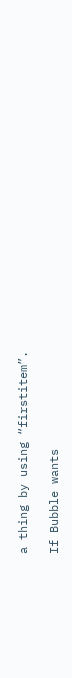a thing by using “firstitem”.

If Bubble wants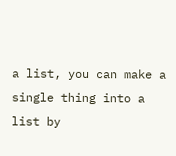a list, you can make a single thing into a list by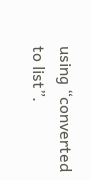using “converted to list”.